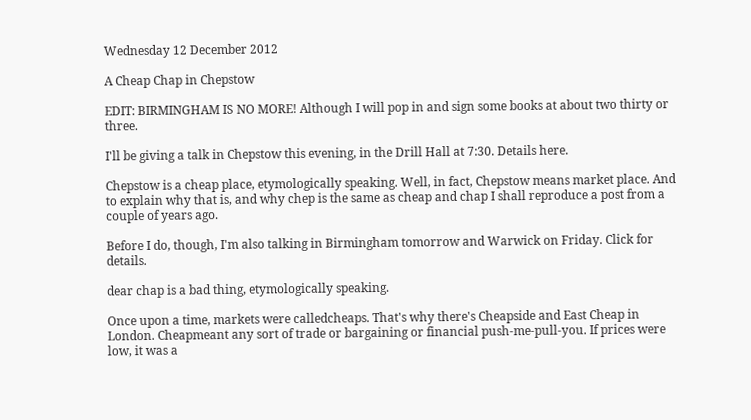Wednesday 12 December 2012

A Cheap Chap in Chepstow

EDIT: BIRMINGHAM IS NO MORE! Although I will pop in and sign some books at about two thirty or three.

I'll be giving a talk in Chepstow this evening, in the Drill Hall at 7:30. Details here.

Chepstow is a cheap place, etymologically speaking. Well, in fact, Chepstow means market place. And to explain why that is, and why chep is the same as cheap and chap I shall reproduce a post from a couple of years ago.

Before I do, though, I'm also talking in Birmingham tomorrow and Warwick on Friday. Click for details.

dear chap is a bad thing, etymologically speaking.

Once upon a time, markets were calledcheaps. That's why there's Cheapside and East Cheap in London. Cheapmeant any sort of trade or bargaining or financial push-me-pull-you. If prices were low, it was a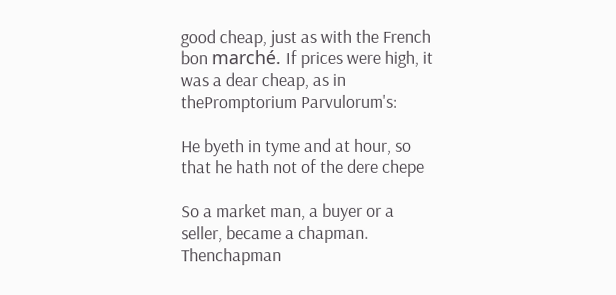good cheap, just as with the French bon marché. If prices were high, it was a dear cheap, as in thePromptorium Parvulorum's:

He byeth in tyme and at hour, so that he hath not of the dere chepe

So a market man, a buyer or a seller, became a chapman. Thenchapman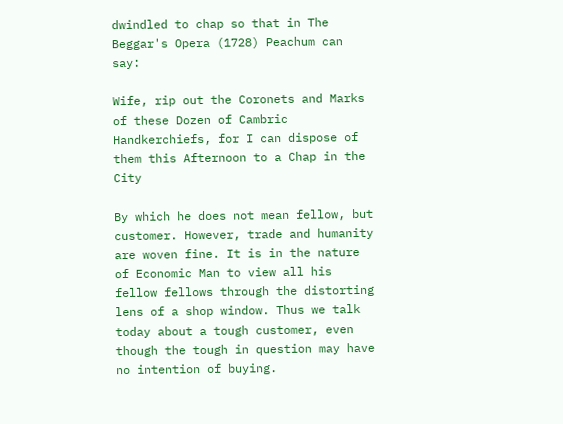dwindled to chap so that in The Beggar's Opera (1728) Peachum can say:

Wife, rip out the Coronets and Marks of these Dozen of Cambric Handkerchiefs, for I can dispose of them this Afternoon to a Chap in the City

By which he does not mean fellow, but customer. However, trade and humanity are woven fine. It is in the nature of Economic Man to view all his fellow fellows through the distorting lens of a shop window. Thus we talk today about a tough customer, even though the tough in question may have no intention of buying.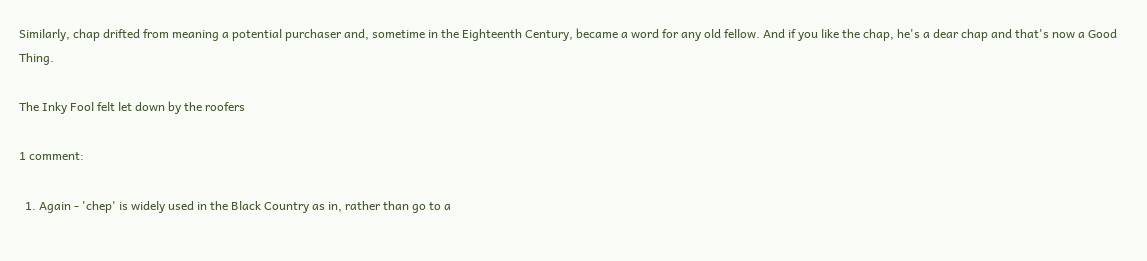Similarly, chap drifted from meaning a potential purchaser and, sometime in the Eighteenth Century, became a word for any old fellow. And if you like the chap, he's a dear chap and that's now a Good Thing.

The Inky Fool felt let down by the roofers

1 comment:

  1. Again - 'chep' is widely used in the Black Country as in, rather than go to a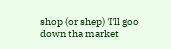shop (or shep) 'I'll goo down tha market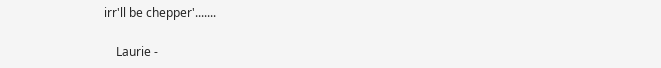irr'll be chepper'.......

    Laurie -